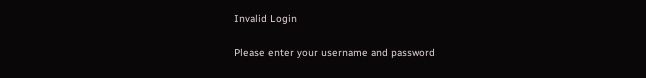Invalid Login

Please enter your username and password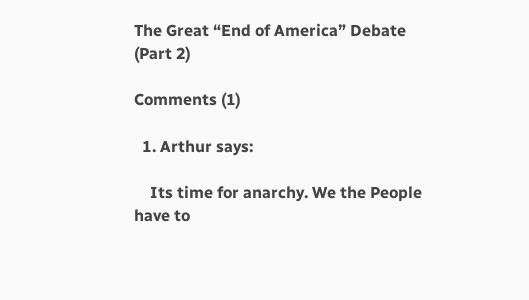The Great “End of America” Debate (Part 2)

Comments (1)

  1. Arthur says:

    Its time for anarchy. We the People have to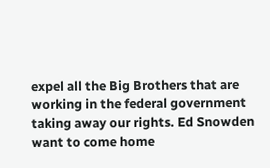expel all the Big Brothers that are working in the federal government taking away our rights. Ed Snowden want to come home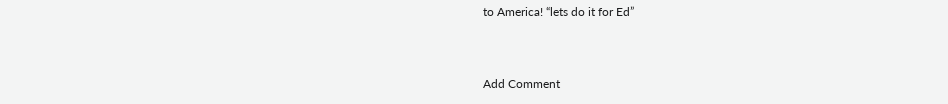to America! “lets do it for Ed”


Add Comment